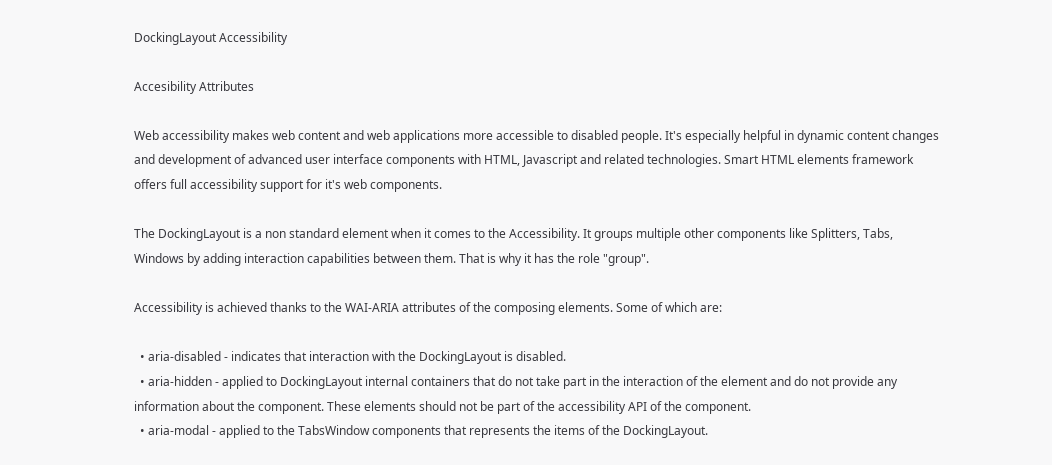DockingLayout Accessibility

Accesibility Attributes

Web accessibility makes web content and web applications more accessible to disabled people. It's especially helpful in dynamic content changes and development of advanced user interface components with HTML, Javascript and related technologies. Smart HTML elements framework offers full accessibility support for it's web components.

The DockingLayout is a non standard element when it comes to the Accessibility. It groups multiple other components like Splitters, Tabs, Windows by adding interaction capabilities between them. That is why it has the role "group".

Accessibility is achieved thanks to the WAI-ARIA attributes of the composing elements. Some of which are:

  • aria-disabled - indicates that interaction with the DockingLayout is disabled.
  • aria-hidden - applied to DockingLayout internal containers that do not take part in the interaction of the element and do not provide any information about the component. These elements should not be part of the accessibility API of the component.
  • aria-modal - applied to the TabsWindow components that represents the items of the DockingLayout.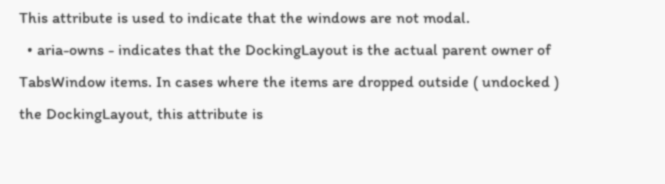This attribute is used to indicate that the windows are not modal.
  • aria-owns - indicates that the DockingLayout is the actual parent owner of TabsWindow items. In cases where the items are dropped outside ( undocked ) the DockingLayout, this attribute is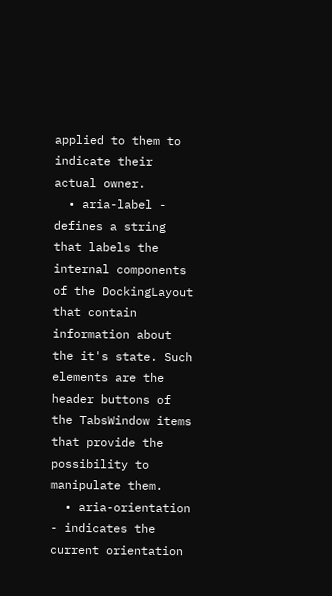applied to them to indicate their actual owner.
  • aria-label - defines a string that labels the internal components of the DockingLayout that contain information about the it's state. Such elements are the header buttons of the TabsWindow items that provide the possibility to manipulate them.
  • aria-orientation - indicates the current orientation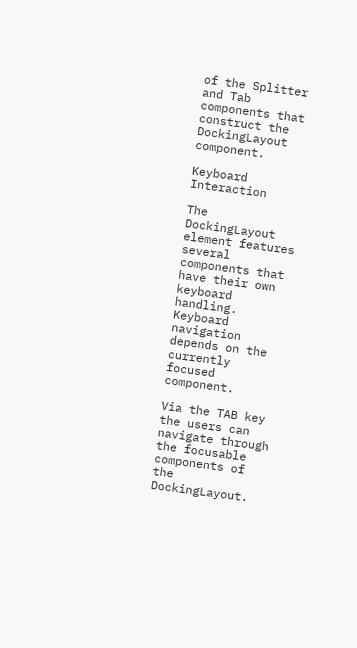of the Splitter and Tab components that construct the DockingLayout component.

Keyboard Interaction

The DockingLayout element features several components that have their own keyboard handling. Keyboard navigation depends on the currently focused component.

Via the TAB key the users can navigate through the focusable components of the DockingLayout.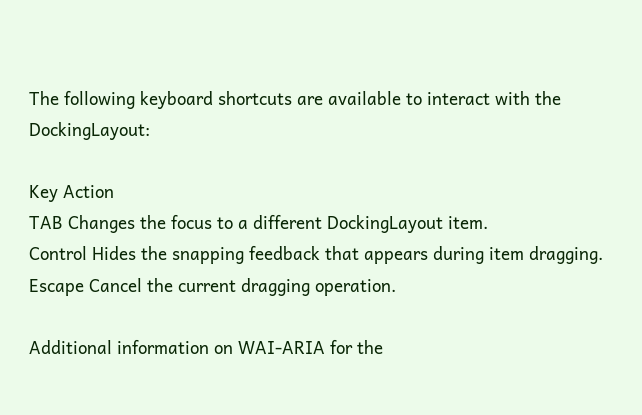The following keyboard shortcuts are available to interact with the DockingLayout:

Key Action
TAB Changes the focus to a different DockingLayout item.
Control Hides the snapping feedback that appears during item dragging.
Escape Cancel the current dragging operation.

Additional information on WAI-ARIA for the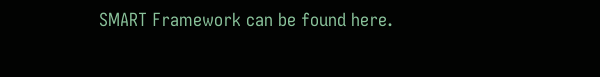SMART Framework can be found here.